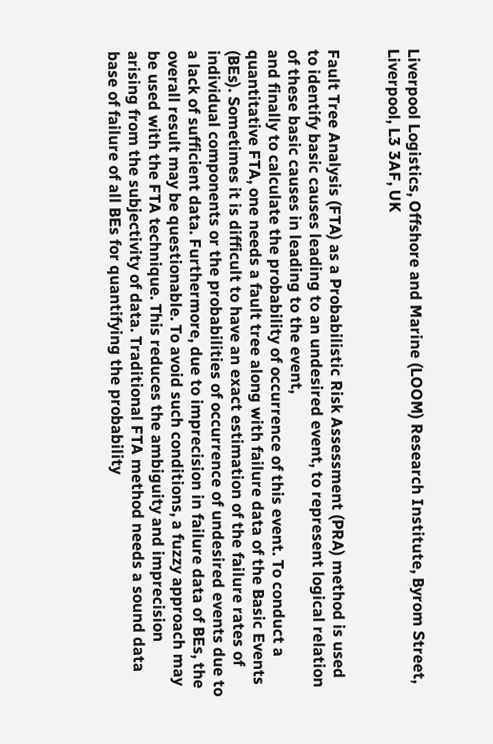Liverpool Logistics, Offshore and Marine (LOOM) Research Institute, Byrom Street, Liverpool, L3 3AF, UK


Fault Tree Analysis (FTA) as a Probabilistic Risk Assessment (PRA) method is used to identify basic causes leading to an undesired event, to represent logical relation of these basic causes in leading to the event,
and finally to calculate the probability of occurrence of this event. To conduct a quantitative FTA, one needs a fault tree along with failure data of the Basic Events (BEs). Sometimes it is difficult to have an exact estimation of the failure rates of individual components or the probabilities of occurrence of undesired events due to a lack of sufficient data. Furthermore, due to imprecision in failure data of BEs, the overall result may be questionable. To avoid such conditions, a fuzzy approach may be used with the FTA technique. This reduces the ambiguity and imprecision arising from the subjectivity of data. Traditional FTA method needs a sound data base of failure of all BEs for quantifying the probability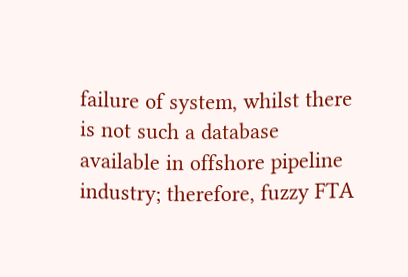failure of system, whilst there is not such a database available in offshore pipeline industry; therefore, fuzzy FTA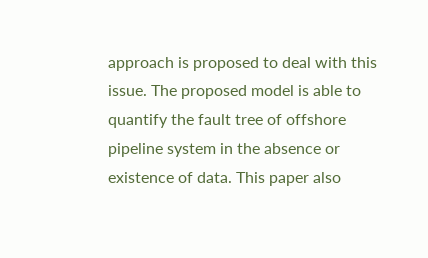approach is proposed to deal with this issue. The proposed model is able to quantify the fault tree of offshore pipeline system in the absence or existence of data. This paper also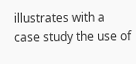illustrates with a case study the use of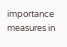importance measures in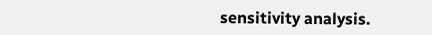sensitivity analysis.